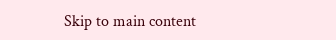Skip to main content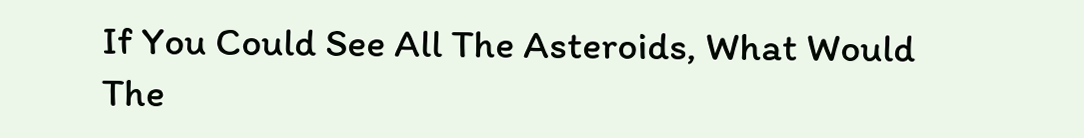If You Could See All The Asteroids, What Would The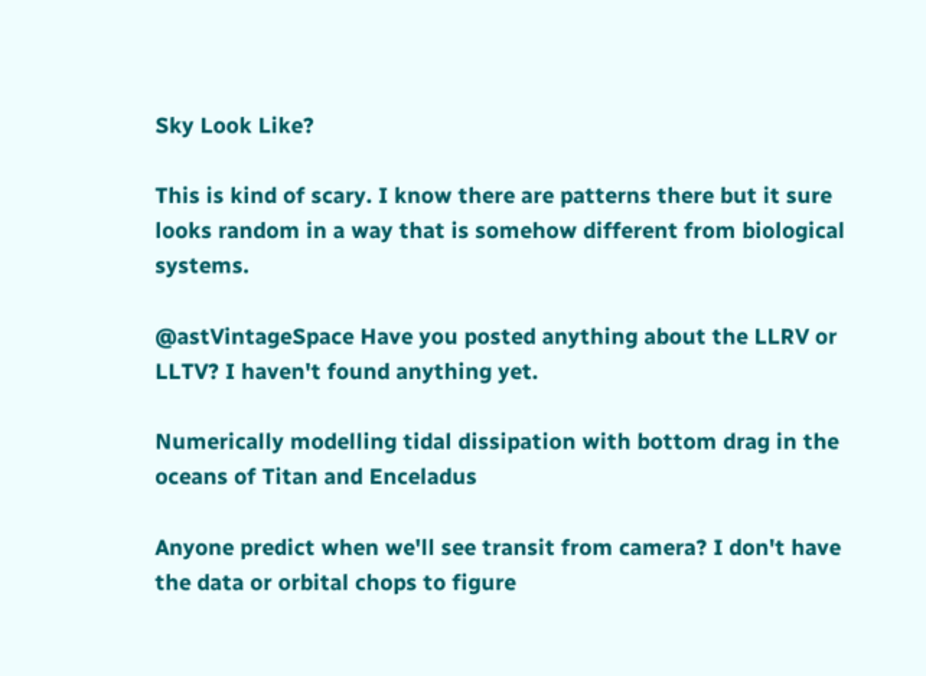Sky Look Like?

This is kind of scary. I know there are patterns there but it sure looks random in a way that is somehow different from biological systems.

@astVintageSpace Have you posted anything about the LLRV or LLTV? I haven't found anything yet.

Numerically modelling tidal dissipation with bottom drag in the oceans of Titan and Enceladus

Anyone predict when we'll see transit from camera? I don't have the data or orbital chops to figure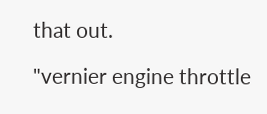that out.

"vernier engine throttle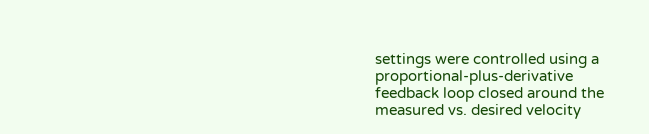settings were controlled using a proportional-plus-derivative
feedback loop closed around the measured vs. desired velocity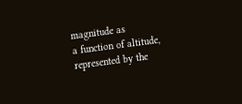magnitude as
a function of altitude, represented by the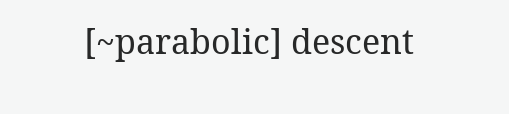[~parabolic] descent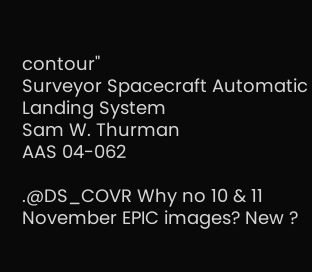contour"
Surveyor Spacecraft Automatic Landing System
Sam W. Thurman
AAS 04-062

.@DS_COVR Why no 10 & 11 November EPIC images? New ?